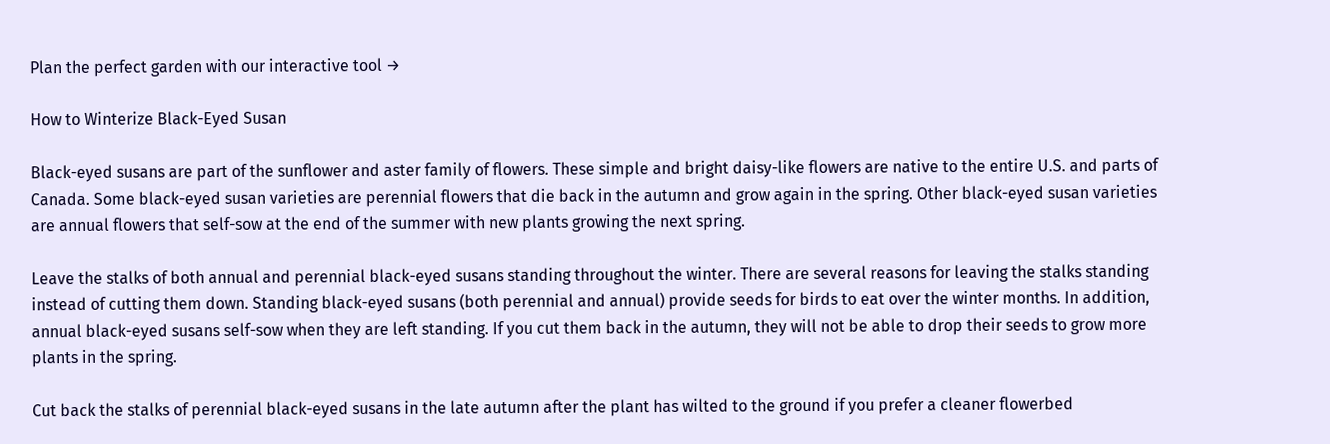Plan the perfect garden with our interactive tool →

How to Winterize Black-Eyed Susan

Black-eyed susans are part of the sunflower and aster family of flowers. These simple and bright daisy-like flowers are native to the entire U.S. and parts of Canada. Some black-eyed susan varieties are perennial flowers that die back in the autumn and grow again in the spring. Other black-eyed susan varieties are annual flowers that self-sow at the end of the summer with new plants growing the next spring.

Leave the stalks of both annual and perennial black-eyed susans standing throughout the winter. There are several reasons for leaving the stalks standing instead of cutting them down. Standing black-eyed susans (both perennial and annual) provide seeds for birds to eat over the winter months. In addition, annual black-eyed susans self-sow when they are left standing. If you cut them back in the autumn, they will not be able to drop their seeds to grow more plants in the spring.

Cut back the stalks of perennial black-eyed susans in the late autumn after the plant has wilted to the ground if you prefer a cleaner flowerbed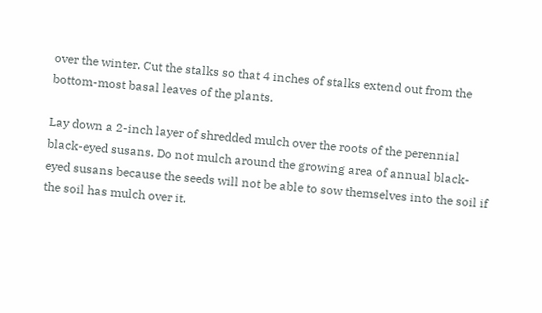over the winter. Cut the stalks so that 4 inches of stalks extend out from the bottom-most basal leaves of the plants.

Lay down a 2-inch layer of shredded mulch over the roots of the perennial black-eyed susans. Do not mulch around the growing area of annual black-eyed susans because the seeds will not be able to sow themselves into the soil if the soil has mulch over it.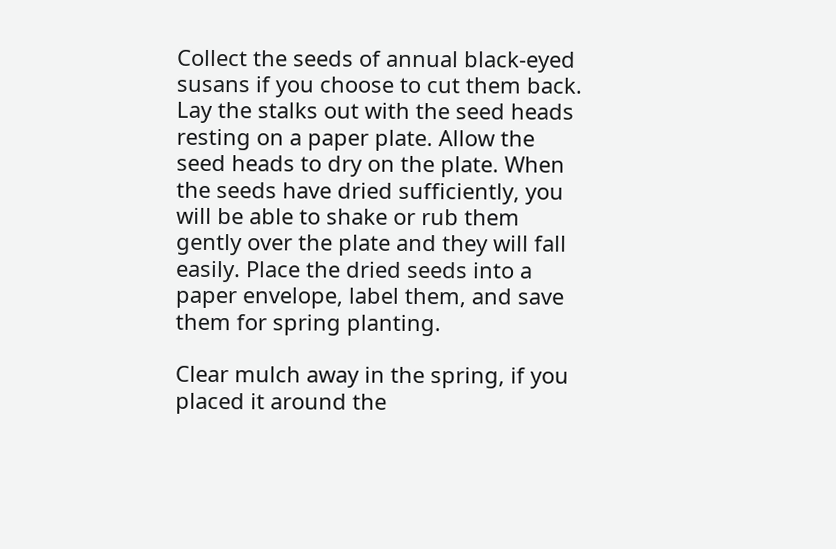Collect the seeds of annual black-eyed susans if you choose to cut them back. Lay the stalks out with the seed heads resting on a paper plate. Allow the seed heads to dry on the plate. When the seeds have dried sufficiently, you will be able to shake or rub them gently over the plate and they will fall easily. Place the dried seeds into a paper envelope, label them, and save them for spring planting.

Clear mulch away in the spring, if you placed it around the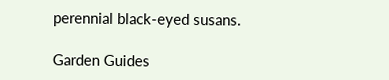perennial black-eyed susans.

Garden Guides